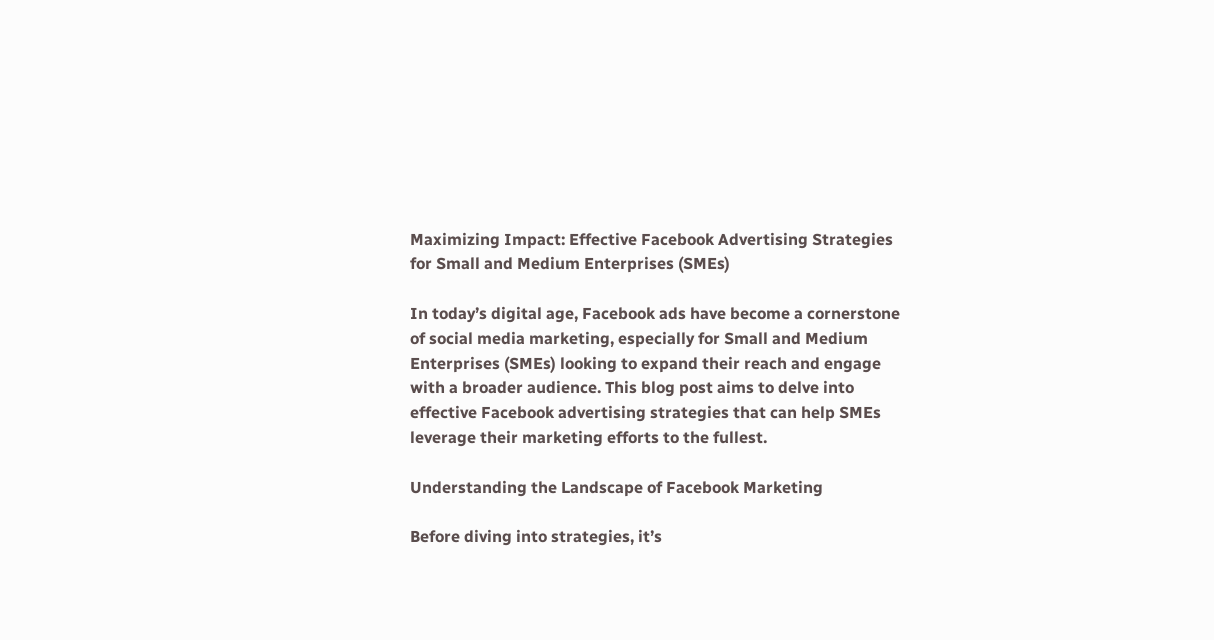Maximizing Impact: Effective Facebook Advertising Strategies for Small and Medium Enterprises (SMEs)

In today’s digital age, Facebook ads have become a cornerstone of social media marketing, especially for Small and Medium Enterprises (SMEs) looking to expand their reach and engage with a broader audience. This blog post aims to delve into effective Facebook advertising strategies that can help SMEs leverage their marketing efforts to the fullest.

Understanding the Landscape of Facebook Marketing

Before diving into strategies, it’s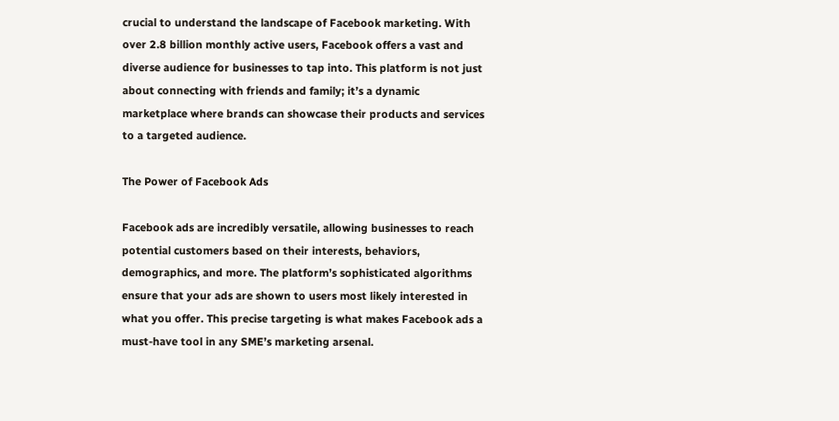crucial to understand the landscape of Facebook marketing. With over 2.8 billion monthly active users, Facebook offers a vast and diverse audience for businesses to tap into. This platform is not just about connecting with friends and family; it’s a dynamic marketplace where brands can showcase their products and services to a targeted audience.

The Power of Facebook Ads

Facebook ads are incredibly versatile, allowing businesses to reach potential customers based on their interests, behaviors, demographics, and more. The platform’s sophisticated algorithms ensure that your ads are shown to users most likely interested in what you offer. This precise targeting is what makes Facebook ads a must-have tool in any SME’s marketing arsenal.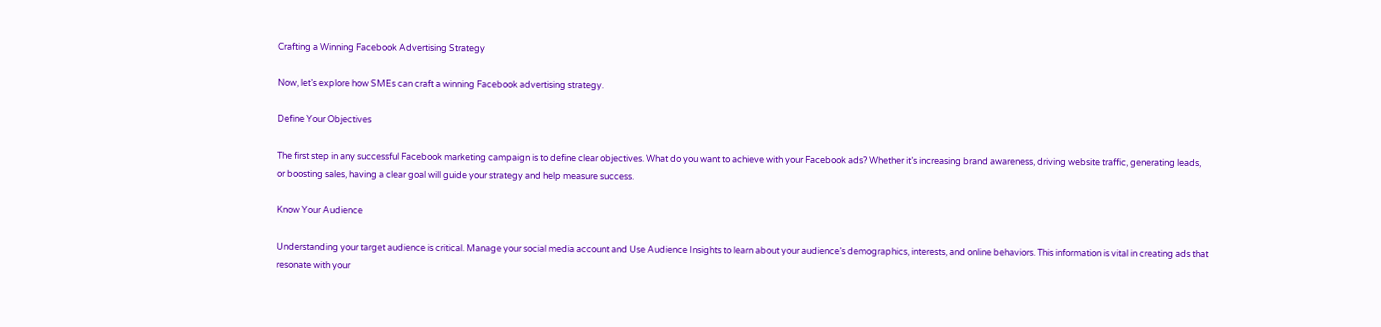Crafting a Winning Facebook Advertising Strategy

Now, let’s explore how SMEs can craft a winning Facebook advertising strategy.

Define Your Objectives

The first step in any successful Facebook marketing campaign is to define clear objectives. What do you want to achieve with your Facebook ads? Whether it’s increasing brand awareness, driving website traffic, generating leads, or boosting sales, having a clear goal will guide your strategy and help measure success.

Know Your Audience

Understanding your target audience is critical. Manage your social media account and Use Audience Insights to learn about your audience’s demographics, interests, and online behaviors. This information is vital in creating ads that resonate with your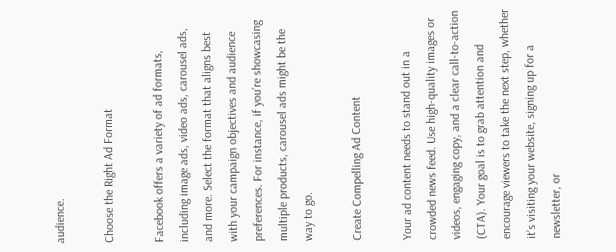audience.

Choose the Right Ad Format

Facebook offers a variety of ad formats, including image ads, video ads, carousel ads, and more. Select the format that aligns best with your campaign objectives and audience preferences. For instance, if you’re showcasing multiple products, carousel ads might be the way to go.

Create Compelling Ad Content

Your ad content needs to stand out in a crowded news feed. Use high-quality images or videos, engaging copy, and a clear call-to-action (CTA). Your goal is to grab attention and encourage viewers to take the next step, whether it’s visiting your website, signing up for a newsletter, or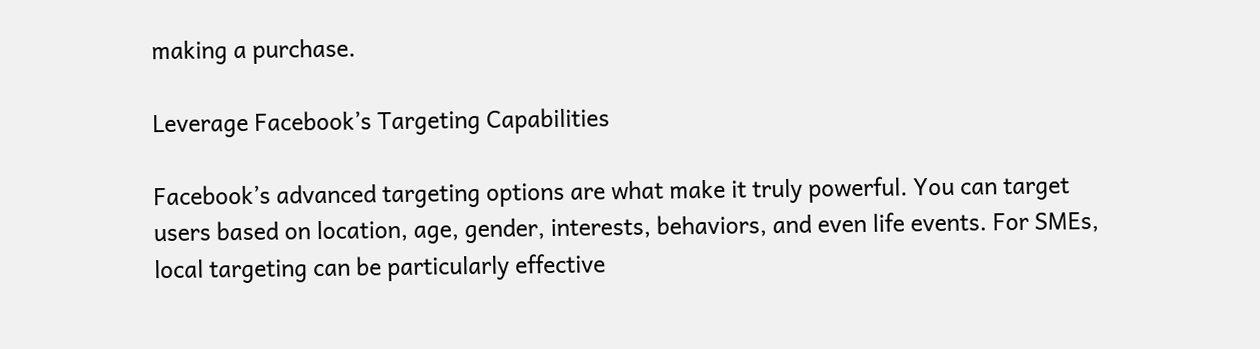making a purchase.

Leverage Facebook’s Targeting Capabilities

Facebook’s advanced targeting options are what make it truly powerful. You can target users based on location, age, gender, interests, behaviors, and even life events. For SMEs, local targeting can be particularly effective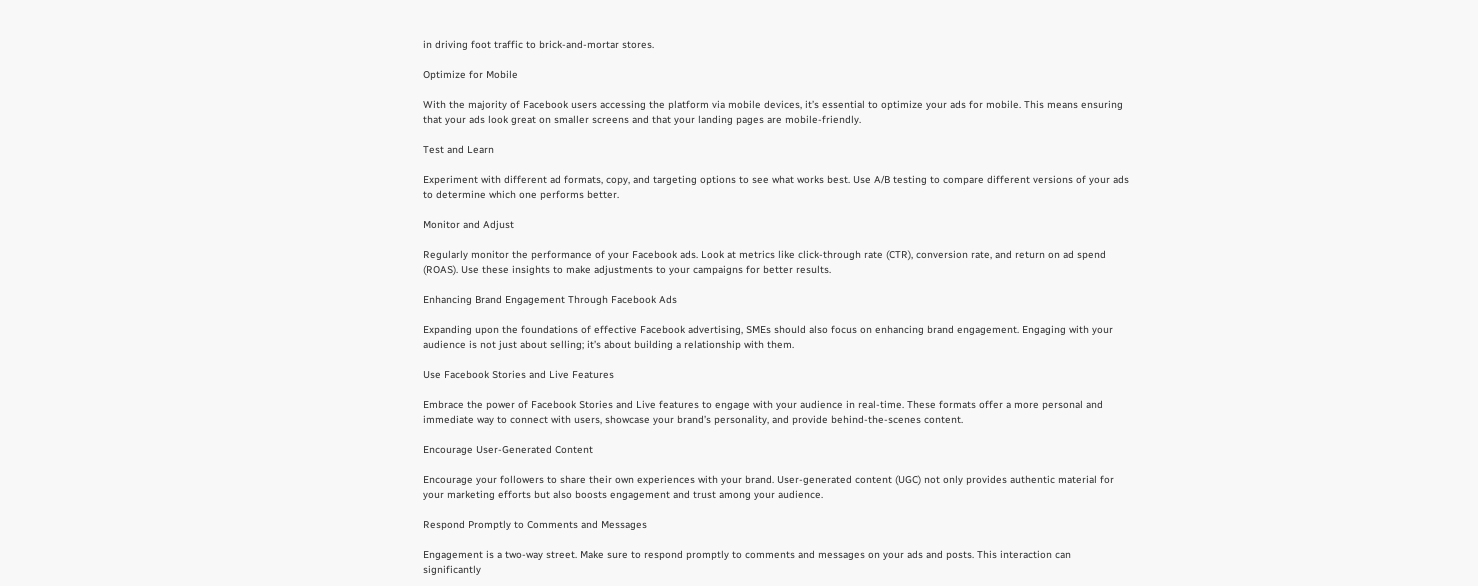in driving foot traffic to brick-and-mortar stores.

Optimize for Mobile

With the majority of Facebook users accessing the platform via mobile devices, it’s essential to optimize your ads for mobile. This means ensuring that your ads look great on smaller screens and that your landing pages are mobile-friendly.

Test and Learn

Experiment with different ad formats, copy, and targeting options to see what works best. Use A/B testing to compare different versions of your ads to determine which one performs better.

Monitor and Adjust

Regularly monitor the performance of your Facebook ads. Look at metrics like click-through rate (CTR), conversion rate, and return on ad spend (ROAS). Use these insights to make adjustments to your campaigns for better results.

Enhancing Brand Engagement Through Facebook Ads

Expanding upon the foundations of effective Facebook advertising, SMEs should also focus on enhancing brand engagement. Engaging with your audience is not just about selling; it’s about building a relationship with them.

Use Facebook Stories and Live Features

Embrace the power of Facebook Stories and Live features to engage with your audience in real-time. These formats offer a more personal and immediate way to connect with users, showcase your brand’s personality, and provide behind-the-scenes content.

Encourage User-Generated Content

Encourage your followers to share their own experiences with your brand. User-generated content (UGC) not only provides authentic material for your marketing efforts but also boosts engagement and trust among your audience.

Respond Promptly to Comments and Messages

Engagement is a two-way street. Make sure to respond promptly to comments and messages on your ads and posts. This interaction can significantly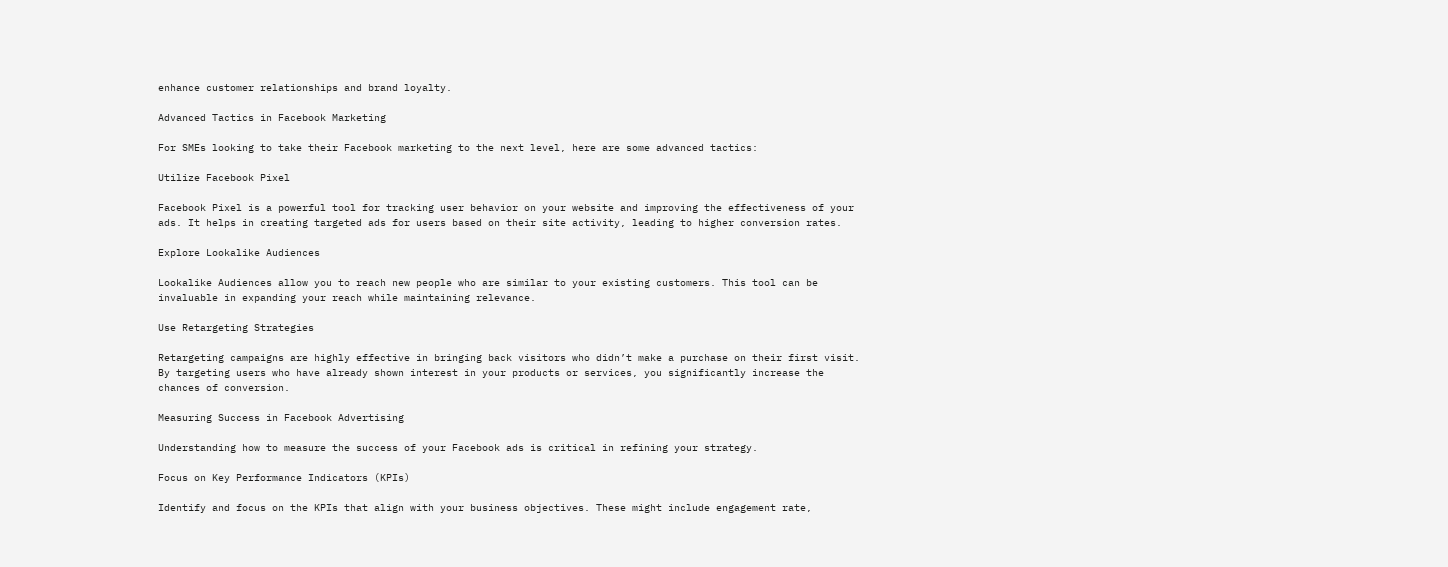enhance customer relationships and brand loyalty.

Advanced Tactics in Facebook Marketing

For SMEs looking to take their Facebook marketing to the next level, here are some advanced tactics:

Utilize Facebook Pixel

Facebook Pixel is a powerful tool for tracking user behavior on your website and improving the effectiveness of your ads. It helps in creating targeted ads for users based on their site activity, leading to higher conversion rates.

Explore Lookalike Audiences

Lookalike Audiences allow you to reach new people who are similar to your existing customers. This tool can be invaluable in expanding your reach while maintaining relevance.

Use Retargeting Strategies

Retargeting campaigns are highly effective in bringing back visitors who didn’t make a purchase on their first visit. By targeting users who have already shown interest in your products or services, you significantly increase the chances of conversion.

Measuring Success in Facebook Advertising

Understanding how to measure the success of your Facebook ads is critical in refining your strategy.

Focus on Key Performance Indicators (KPIs)

Identify and focus on the KPIs that align with your business objectives. These might include engagement rate,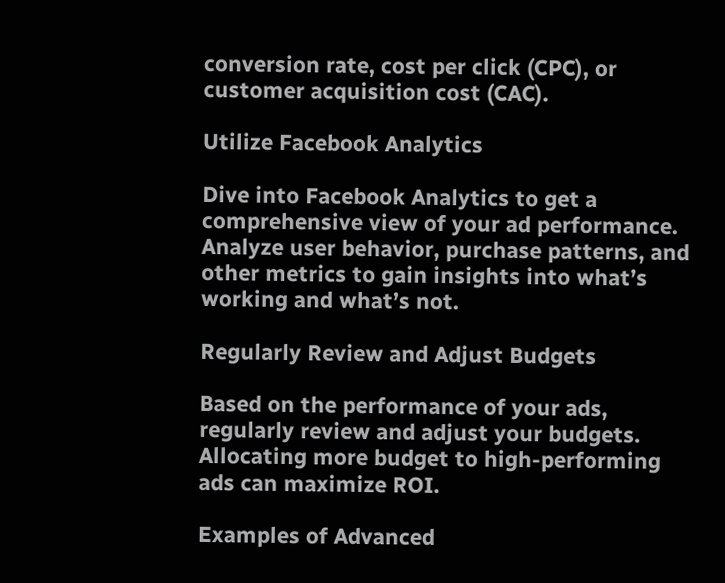conversion rate, cost per click (CPC), or customer acquisition cost (CAC).

Utilize Facebook Analytics

Dive into Facebook Analytics to get a comprehensive view of your ad performance. Analyze user behavior, purchase patterns, and other metrics to gain insights into what’s working and what’s not.

Regularly Review and Adjust Budgets

Based on the performance of your ads, regularly review and adjust your budgets. Allocating more budget to high-performing ads can maximize ROI.

Examples of Advanced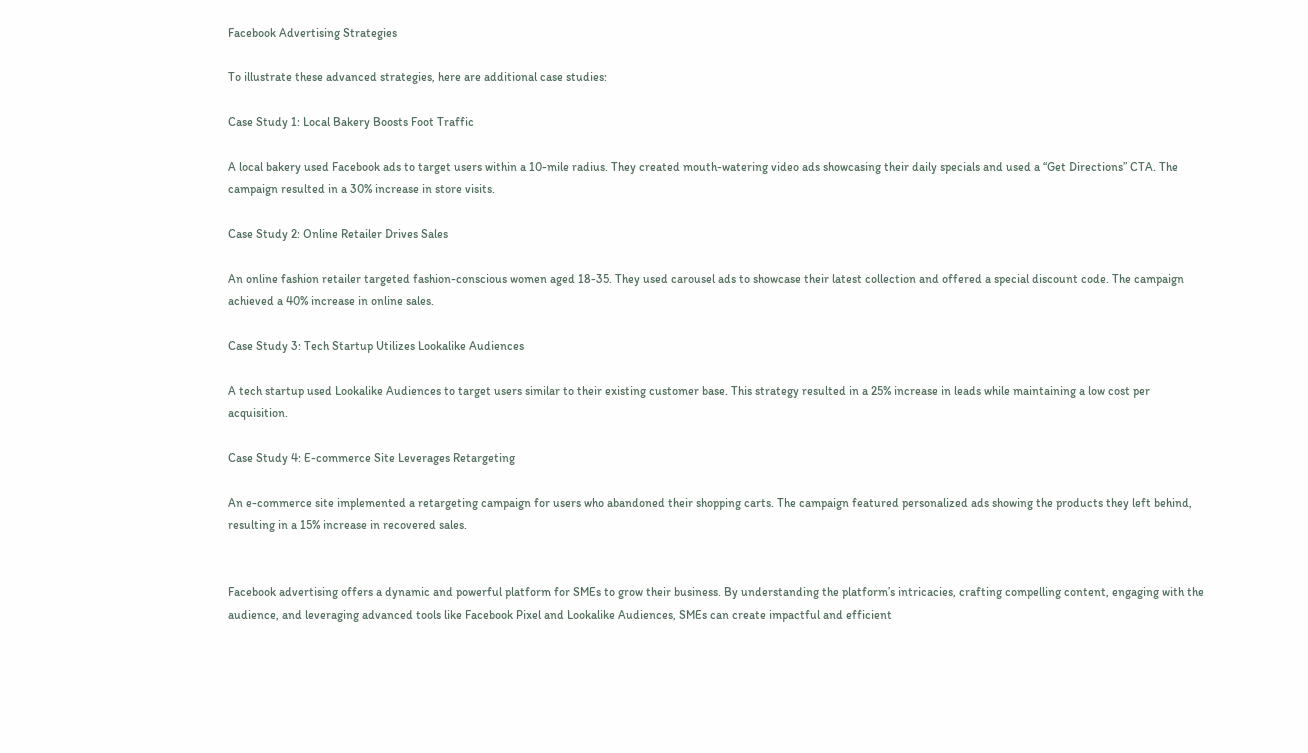Facebook Advertising Strategies

To illustrate these advanced strategies, here are additional case studies:

Case Study 1: Local Bakery Boosts Foot Traffic

A local bakery used Facebook ads to target users within a 10-mile radius. They created mouth-watering video ads showcasing their daily specials and used a “Get Directions” CTA. The campaign resulted in a 30% increase in store visits.

Case Study 2: Online Retailer Drives Sales

An online fashion retailer targeted fashion-conscious women aged 18-35. They used carousel ads to showcase their latest collection and offered a special discount code. The campaign achieved a 40% increase in online sales.

Case Study 3: Tech Startup Utilizes Lookalike Audiences

A tech startup used Lookalike Audiences to target users similar to their existing customer base. This strategy resulted in a 25% increase in leads while maintaining a low cost per acquisition.

Case Study 4: E-commerce Site Leverages Retargeting

An e-commerce site implemented a retargeting campaign for users who abandoned their shopping carts. The campaign featured personalized ads showing the products they left behind, resulting in a 15% increase in recovered sales.


Facebook advertising offers a dynamic and powerful platform for SMEs to grow their business. By understanding the platform’s intricacies, crafting compelling content, engaging with the audience, and leveraging advanced tools like Facebook Pixel and Lookalike Audiences, SMEs can create impactful and efficient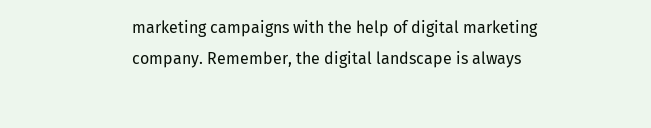marketing campaigns with the help of digital marketing company. Remember, the digital landscape is always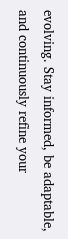evolving. Stay informed, be adaptable, and continuously refine your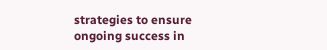strategies to ensure ongoing success in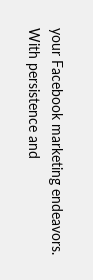your Facebook marketing endeavors. With persistence and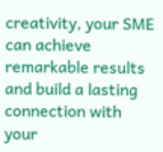creativity, your SME can achieve remarkable results and build a lasting connection with your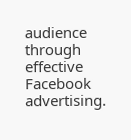audience through effective Facebook advertising.